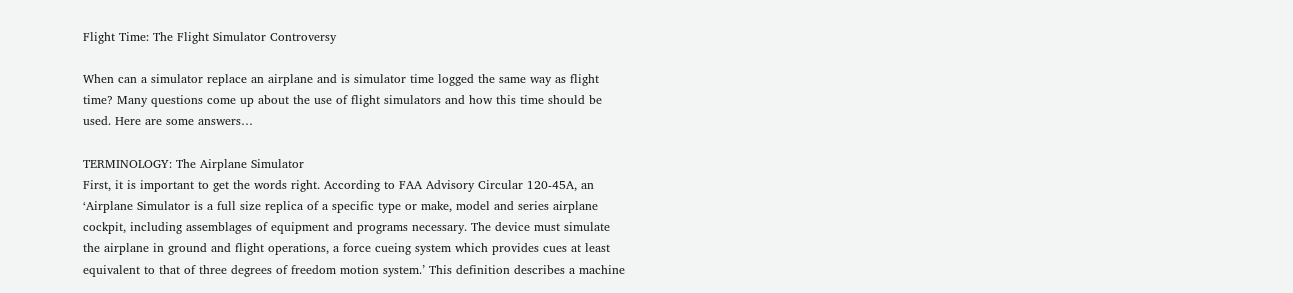Flight Time: The Flight Simulator Controversy

When can a simulator replace an airplane and is simulator time logged the same way as flight time? Many questions come up about the use of flight simulators and how this time should be used. Here are some answers…

TERMINOLOGY: The Airplane Simulator
First, it is important to get the words right. According to FAA Advisory Circular 120-45A, an ‘Airplane Simulator is a full size replica of a specific type or make, model and series airplane cockpit, including assemblages of equipment and programs necessary. The device must simulate the airplane in ground and flight operations, a force cueing system which provides cues at least equivalent to that of three degrees of freedom motion system.’ This definition describes a machine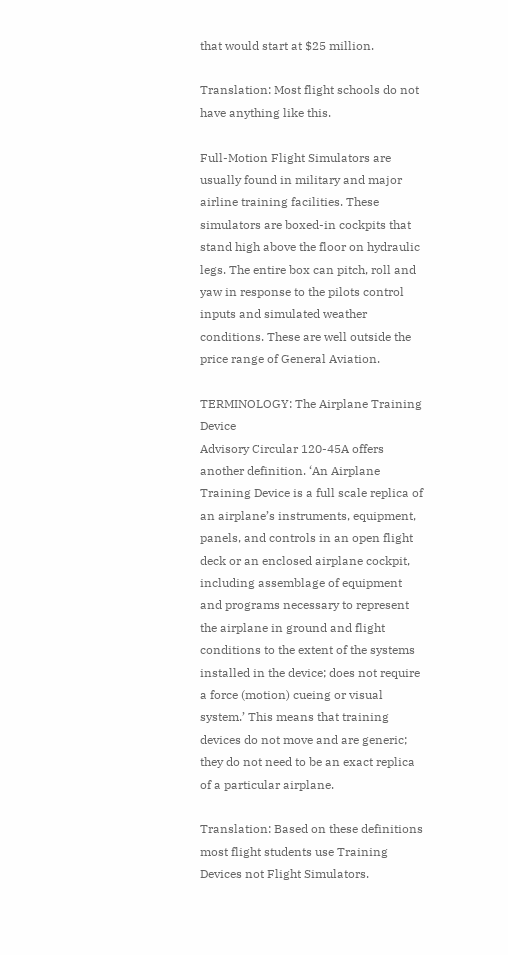that would start at $25 million.

Translation: Most flight schools do not have anything like this.

Full-Motion Flight Simulators are usually found in military and major airline training facilities. These simulators are boxed-in cockpits that stand high above the floor on hydraulic legs. The entire box can pitch, roll and yaw in response to the pilots control inputs and simulated weather conditions. These are well outside the price range of General Aviation.

TERMINOLOGY: The Airplane Training Device
Advisory Circular 120-45A offers another definition. ‘An Airplane Training Device is a full scale replica of an airplane’s instruments, equipment, panels, and controls in an open flight deck or an enclosed airplane cockpit, including assemblage of equipment and programs necessary to represent the airplane in ground and flight conditions to the extent of the systems installed in the device; does not require a force (motion) cueing or visual system.’ This means that training devices do not move and are generic; they do not need to be an exact replica of a particular airplane.

Translation: Based on these definitions most flight students use Training Devices not Flight Simulators.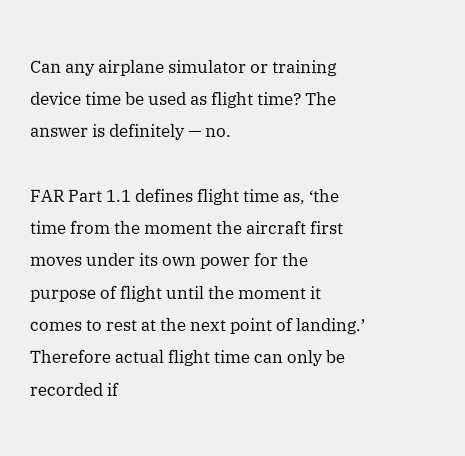Can any airplane simulator or training device time be used as flight time? The answer is definitely — no.

FAR Part 1.1 defines flight time as, ‘the time from the moment the aircraft first moves under its own power for the purpose of flight until the moment it comes to rest at the next point of landing.’ Therefore actual flight time can only be recorded if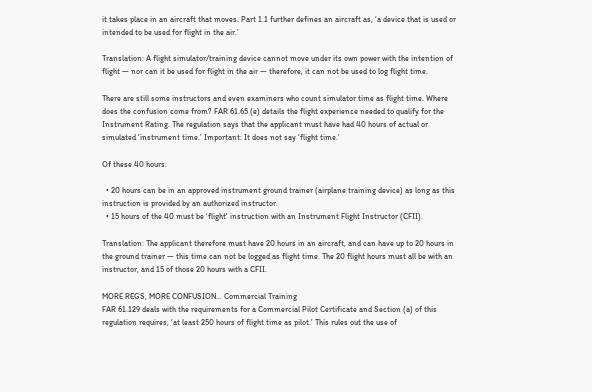it takes place in an aircraft that moves. Part 1.1 further defines an aircraft as, ‘a device that is used or intended to be used for flight in the air.’

Translation: A flight simulator/training device cannot move under its own power with the intention of flight — nor can it be used for flight in the air — therefore, it can not be used to log flight time.

There are still some instructors and even examiners who count simulator time as flight time. Where does the confusion come from? FAR 61.65 (e) details the flight experience needed to qualify for the Instrument Rating. The regulation says that the applicant must have had 40 hours of actual or simulated ‘instrument time.’ Important: It does not say ‘flight time.’

Of these 40 hours:

  • 20 hours can be in an approved instrument ground trainer (airplane training device) as long as this instruction is provided by an authorized instructor.
  • 15 hours of the 40 must be ‘flight‘ instruction with an Instrument Flight Instructor (CFII).

Translation: The applicant therefore must have 20 hours in an aircraft, and can have up to 20 hours in the ground trainer — this time can not be logged as flight time. The 20 flight hours must all be with an instructor, and 15 of those 20 hours with a CFII.

MORE REGS, MORE CONFUSION… Commercial Training
FAR 61.129 deals with the requirements for a Commercial Pilot Certificate and Section (a) of this regulation requires, ‘at least 250 hours of flight time as pilot.’ This rules out the use of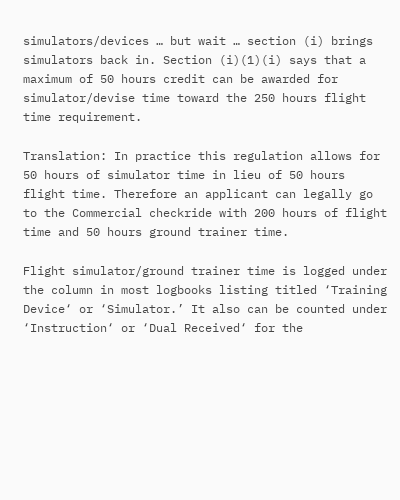simulators/devices … but wait … section (i) brings simulators back in. Section (i)(1)(i) says that a maximum of 50 hours credit can be awarded for simulator/devise time toward the 250 hours flight time requirement.

Translation: In practice this regulation allows for 50 hours of simulator time in lieu of 50 hours flight time. Therefore an applicant can legally go to the Commercial checkride with 200 hours of flight time and 50 hours ground trainer time.

Flight simulator/ground trainer time is logged under the column in most logbooks listing titled ‘Training Device‘ or ‘Simulator.’ It also can be counted under ‘Instruction‘ or ‘Dual Received‘ for the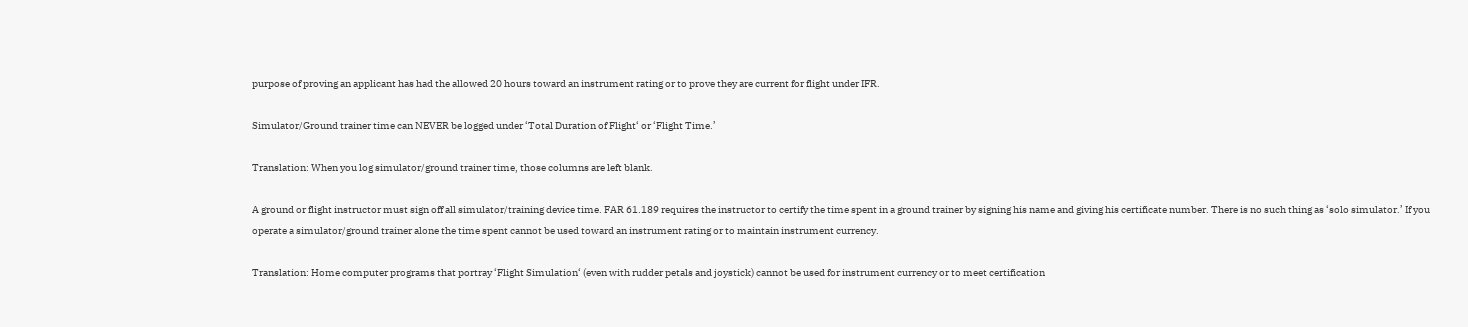purpose of proving an applicant has had the allowed 20 hours toward an instrument rating or to prove they are current for flight under IFR.

Simulator/Ground trainer time can NEVER be logged under ‘Total Duration of Flight‘ or ‘Flight Time.’

Translation: When you log simulator/ground trainer time, those columns are left blank.

A ground or flight instructor must sign off all simulator/training device time. FAR 61.189 requires the instructor to certify the time spent in a ground trainer by signing his name and giving his certificate number. There is no such thing as ‘solo simulator.’ If you operate a simulator/ground trainer alone the time spent cannot be used toward an instrument rating or to maintain instrument currency.

Translation: Home computer programs that portray ‘Flight Simulation‘ (even with rudder petals and joystick) cannot be used for instrument currency or to meet certification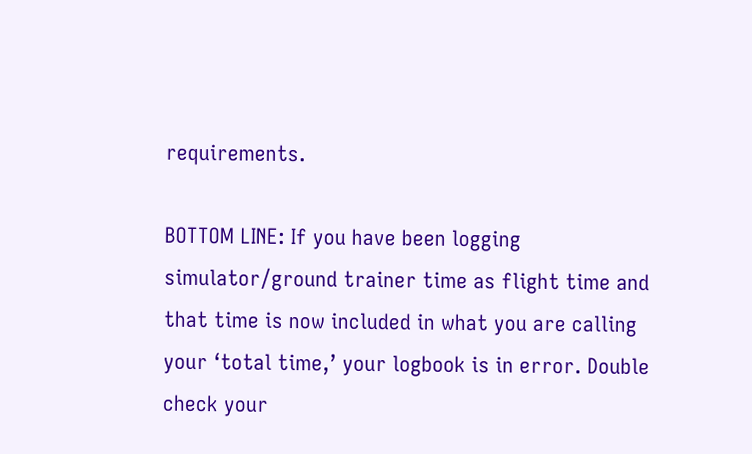requirements.

BOTTOM LINE: If you have been logging simulator/ground trainer time as flight time and that time is now included in what you are calling your ‘total time,’ your logbook is in error. Double check your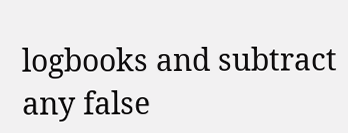logbooks and subtract any false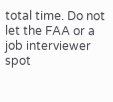total time. Do not let the FAA or a job interviewer spot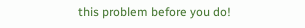this problem before you do!